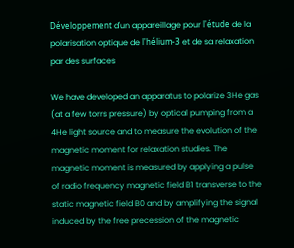Développement d'un appareillage pour l'étude de la polarisation optique de l'hélium-3 et de sa relaxation par des surfaces

We have developed an apparatus to polarize 3He gas (at a few torrs pressure) by optical pumping from a 4He light source and to measure the evolution of the magnetic moment for relaxation studies. The magnetic moment is measured by applying a pulse of radio frequency magnetic field B1 transverse to the static magnetic field B0 and by amplifying the signal induced by the free precession of the magnetic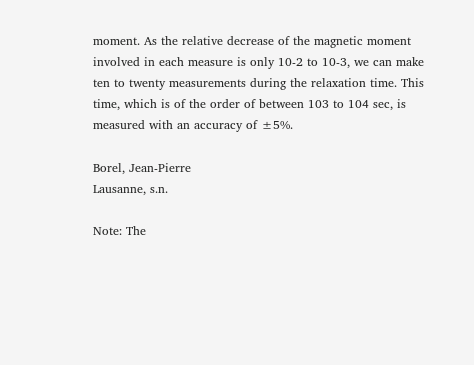moment. As the relative decrease of the magnetic moment involved in each measure is only 10-2 to 10-3, we can make ten to twenty measurements during the relaxation time. This time, which is of the order of between 103 to 104 sec, is measured with an accuracy of ±5%.

Borel, Jean-Pierre
Lausanne, s.n.

Note: The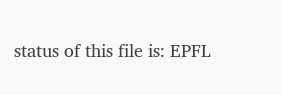status of this file is: EPFL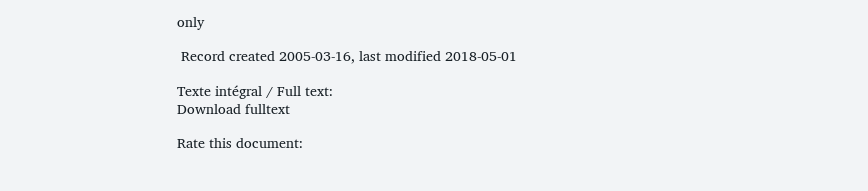only

 Record created 2005-03-16, last modified 2018-05-01

Texte intégral / Full text:
Download fulltext

Rate this document: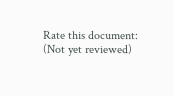Rate this document:
(Not yet reviewed)